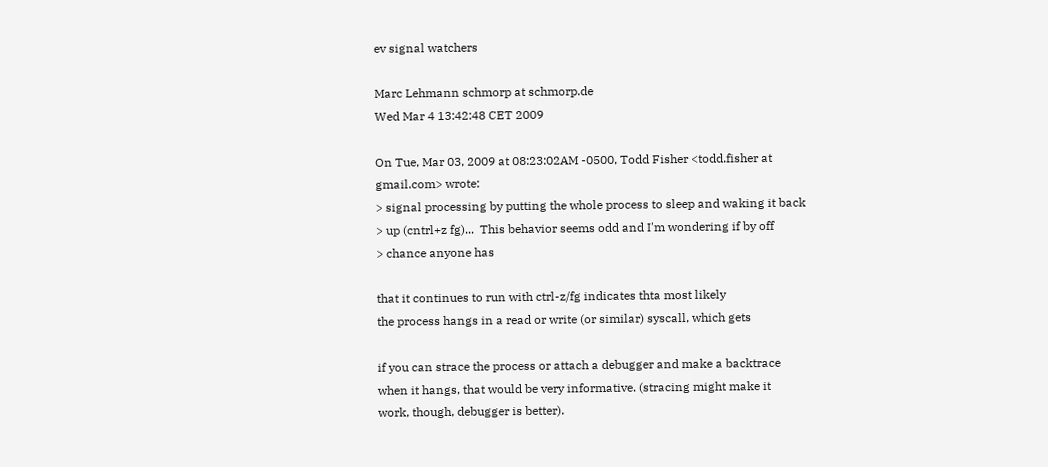ev signal watchers

Marc Lehmann schmorp at schmorp.de
Wed Mar 4 13:42:48 CET 2009

On Tue, Mar 03, 2009 at 08:23:02AM -0500, Todd Fisher <todd.fisher at gmail.com> wrote:
> signal processing by putting the whole process to sleep and waking it back
> up (cntrl+z fg)...  This behavior seems odd and I'm wondering if by off
> chance anyone has

that it continues to run with ctrl-z/fg indicates thta most likely
the process hangs in a read or write (or similar) syscall, which gets

if you can strace the process or attach a debugger and make a backtrace
when it hangs, that would be very informative. (stracing might make it
work, though, debugger is better).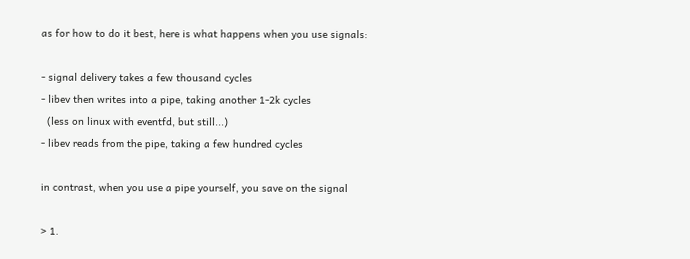as for how to do it best, here is what happens when you use signals:

- signal delivery takes a few thousand cycles
- libev then writes into a pipe, taking another 1-2k cycles
  (less on linux with eventfd, but still...)
- libev reads from the pipe, taking a few hundred cycles

in contrast, when you use a pipe yourself, you save on the signal

> 1.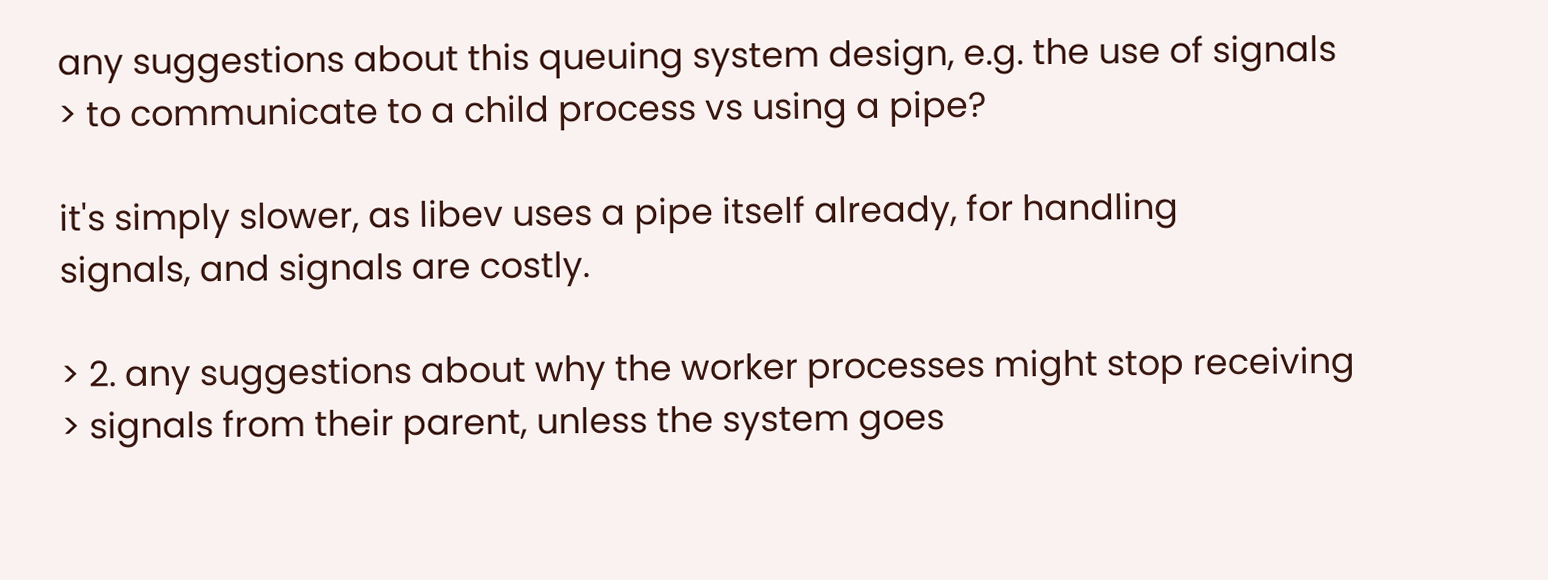any suggestions about this queuing system design, e.g. the use of signals
> to communicate to a child process vs using a pipe?

it's simply slower, as libev uses a pipe itself already, for handling
signals, and signals are costly.

> 2. any suggestions about why the worker processes might stop receiving
> signals from their parent, unless the system goes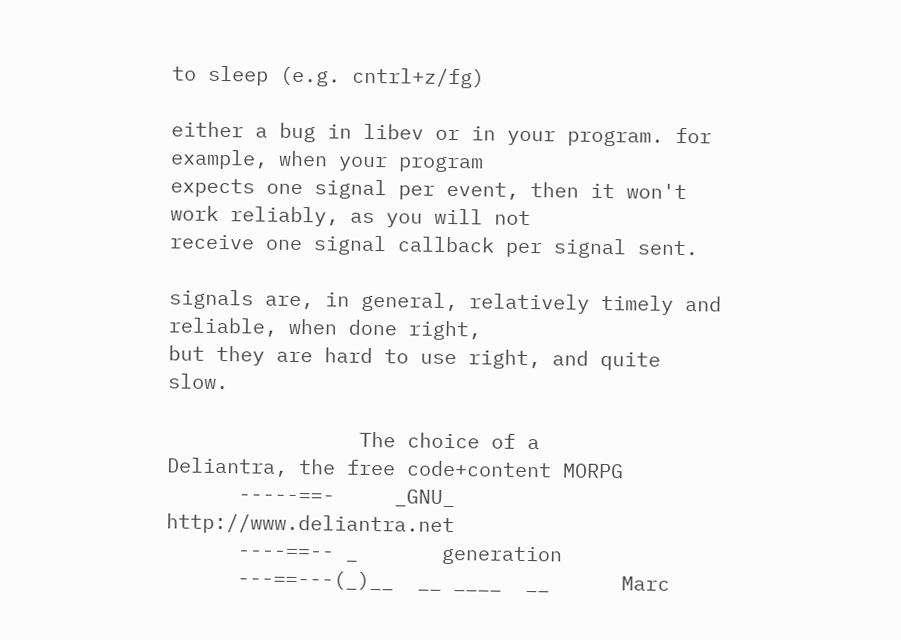to sleep (e.g. cntrl+z/fg)

either a bug in libev or in your program. for example, when your program
expects one signal per event, then it won't work reliably, as you will not
receive one signal callback per signal sent.

signals are, in general, relatively timely and reliable, when done right,
but they are hard to use right, and quite slow.

                The choice of a       Deliantra, the free code+content MORPG
      -----==-     _GNU_              http://www.deliantra.net
      ----==-- _       generation
      ---==---(_)__  __ ____  __      Marc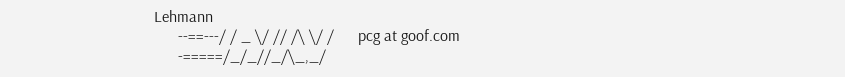Lehmann
      --==---/ / _ \/ // /\ \/ /      pcg at goof.com
      -=====/_/_//_/\_,_/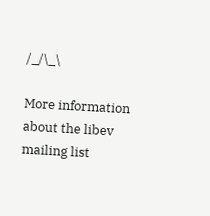/_/\_\

More information about the libev mailing list